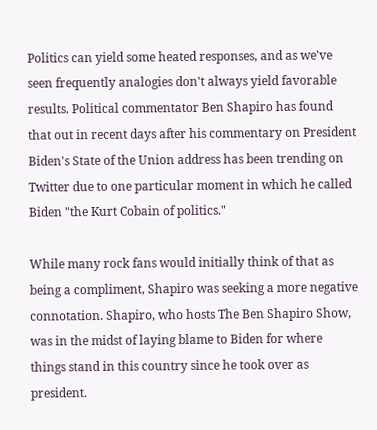Politics can yield some heated responses, and as we've seen frequently analogies don't always yield favorable results. Political commentator Ben Shapiro has found that out in recent days after his commentary on President Biden's State of the Union address has been trending on Twitter due to one particular moment in which he called Biden "the Kurt Cobain of politics."

While many rock fans would initially think of that as being a compliment, Shapiro was seeking a more negative connotation. Shapiro, who hosts The Ben Shapiro Show, was in the midst of laying blame to Biden for where things stand in this country since he took over as president.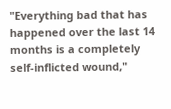"Everything bad that has happened over the last 14 months is a completely self-inflicted wound,"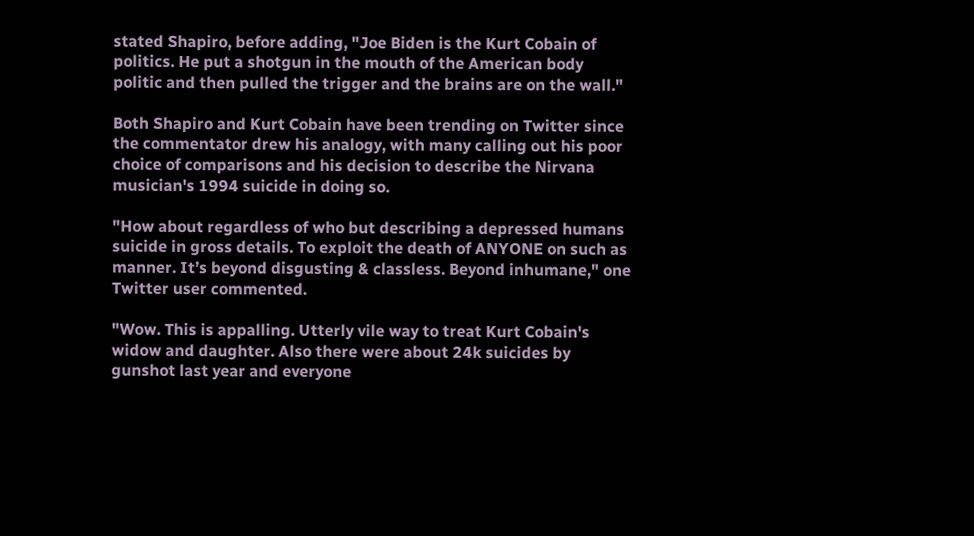stated Shapiro, before adding, "Joe Biden is the Kurt Cobain of politics. He put a shotgun in the mouth of the American body politic and then pulled the trigger and the brains are on the wall."

Both Shapiro and Kurt Cobain have been trending on Twitter since the commentator drew his analogy, with many calling out his poor choice of comparisons and his decision to describe the Nirvana musician's 1994 suicide in doing so.

"How about regardless of who but describing a depressed humans suicide in gross details. To exploit the death of ANYONE on such as manner. It’s beyond disgusting & classless. Beyond inhumane," one Twitter user commented.

"Wow. This is appalling. Utterly vile way to treat Kurt Cobain's widow and daughter. Also there were about 24k suicides by gunshot last year and everyone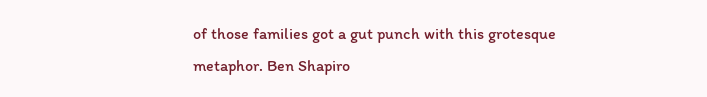of those families got a gut punch with this grotesque metaphor. Ben Shapiro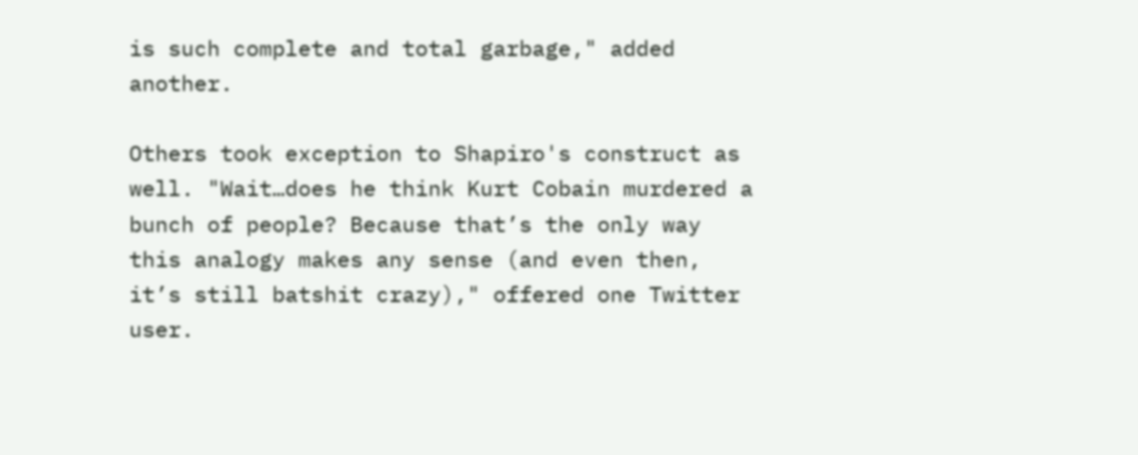is such complete and total garbage," added another.

Others took exception to Shapiro's construct as well. "Wait…does he think Kurt Cobain murdered a bunch of people? Because that’s the only way this analogy makes any sense (and even then, it’s still batshit crazy)," offered one Twitter user.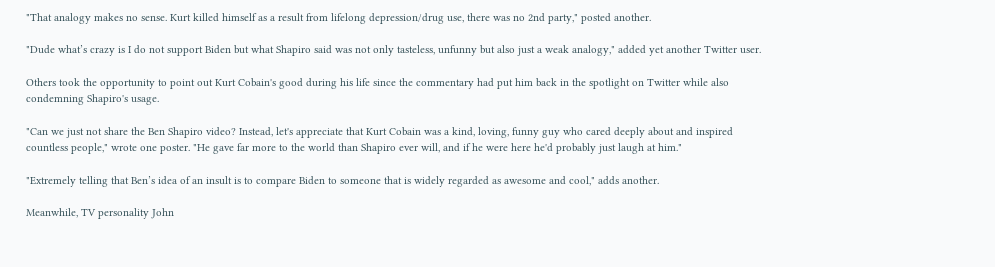"That analogy makes no sense. Kurt killed himself as a result from lifelong depression/drug use, there was no 2nd party," posted another.

"Dude what’s crazy is I do not support Biden but what Shapiro said was not only tasteless, unfunny but also just a weak analogy," added yet another Twitter user.

Others took the opportunity to point out Kurt Cobain's good during his life since the commentary had put him back in the spotlight on Twitter while also condemning Shapiro's usage.

"Can we just not share the Ben Shapiro video? Instead, let's appreciate that Kurt Cobain was a kind, loving, funny guy who cared deeply about and inspired countless people," wrote one poster. "He gave far more to the world than Shapiro ever will, and if he were here he'd probably just laugh at him."

"Extremely telling that Ben’s idea of an insult is to compare Biden to someone that is widely regarded as awesome and cool," adds another.

Meanwhile, TV personality John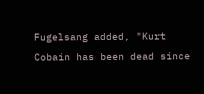Fugelsang added, "Kurt Cobain has been dead since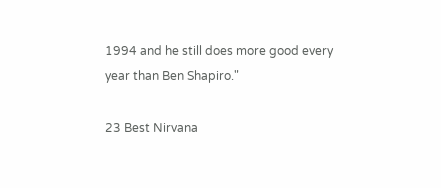1994 and he still does more good every year than Ben Shapiro."

23 Best Nirvana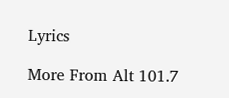Lyrics

More From Alt 101.7